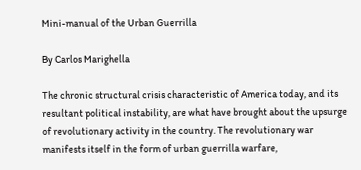Mini-manual of the Urban Guerrilla

By Carlos Marighella

The chronic structural crisis characteristic of America today, and its resultant political instability, are what have brought about the upsurge of revolutionary activity in the country. The revolutionary war manifests itself in the form of urban guerrilla warfare,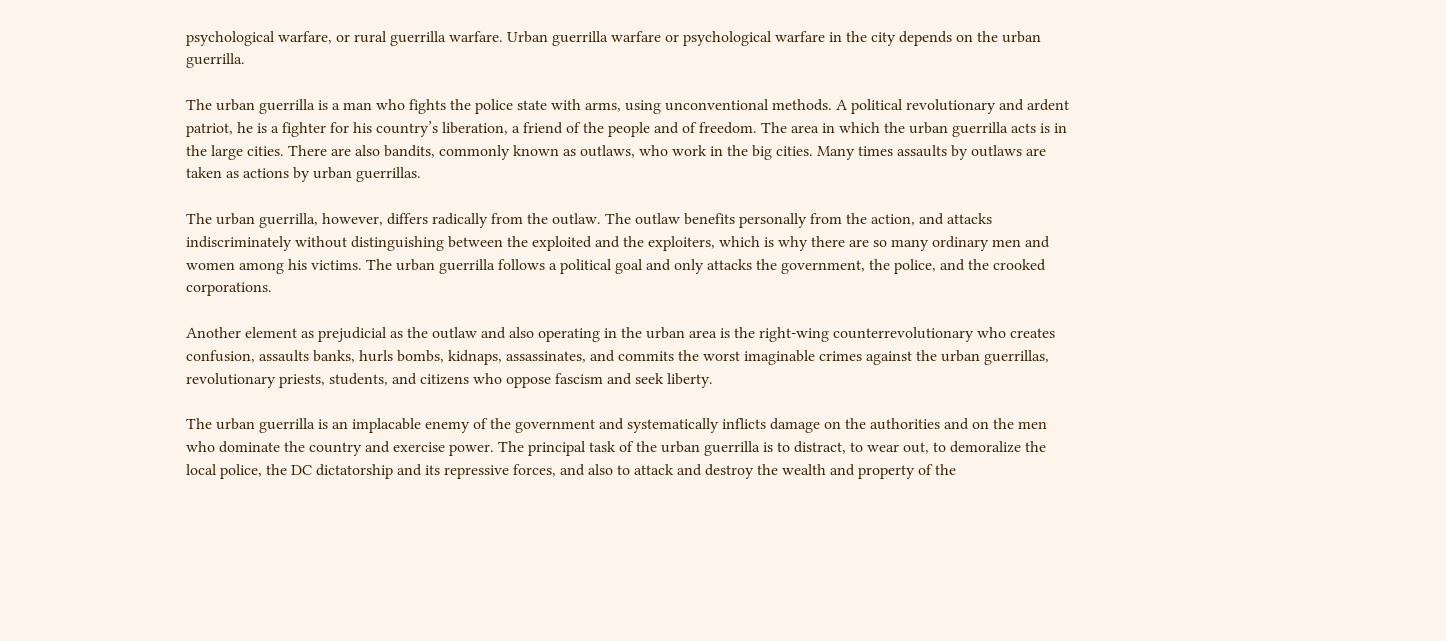psychological warfare, or rural guerrilla warfare. Urban guerrilla warfare or psychological warfare in the city depends on the urban guerrilla.

The urban guerrilla is a man who fights the police state with arms, using unconventional methods. A political revolutionary and ardent patriot, he is a fighter for his country’s liberation, a friend of the people and of freedom. The area in which the urban guerrilla acts is in the large cities. There are also bandits, commonly known as outlaws, who work in the big cities. Many times assaults by outlaws are taken as actions by urban guerrillas.

The urban guerrilla, however, differs radically from the outlaw. The outlaw benefits personally from the action, and attacks indiscriminately without distinguishing between the exploited and the exploiters, which is why there are so many ordinary men and women among his victims. The urban guerrilla follows a political goal and only attacks the government, the police, and the crooked corporations.

Another element as prejudicial as the outlaw and also operating in the urban area is the right-wing counterrevolutionary who creates confusion, assaults banks, hurls bombs, kidnaps, assassinates, and commits the worst imaginable crimes against the urban guerrillas, revolutionary priests, students, and citizens who oppose fascism and seek liberty.

The urban guerrilla is an implacable enemy of the government and systematically inflicts damage on the authorities and on the men who dominate the country and exercise power. The principal task of the urban guerrilla is to distract, to wear out, to demoralize the local police, the DC dictatorship and its repressive forces, and also to attack and destroy the wealth and property of the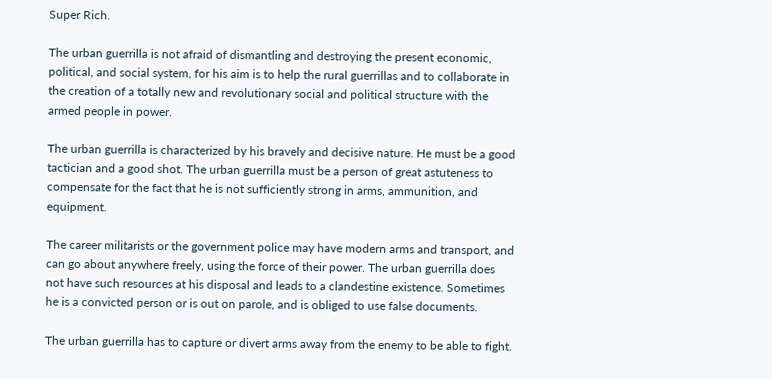Super Rich.

The urban guerrilla is not afraid of dismantling and destroying the present economic, political, and social system, for his aim is to help the rural guerrillas and to collaborate in the creation of a totally new and revolutionary social and political structure with the armed people in power.

The urban guerrilla is characterized by his bravely and decisive nature. He must be a good tactician and a good shot. The urban guerrilla must be a person of great astuteness to compensate for the fact that he is not sufficiently strong in arms, ammunition, and equipment.

The career militarists or the government police may have modern arms and transport, and can go about anywhere freely, using the force of their power. The urban guerrilla does not have such resources at his disposal and leads to a clandestine existence. Sometimes he is a convicted person or is out on parole, and is obliged to use false documents.

The urban guerrilla has to capture or divert arms away from the enemy to be able to fight.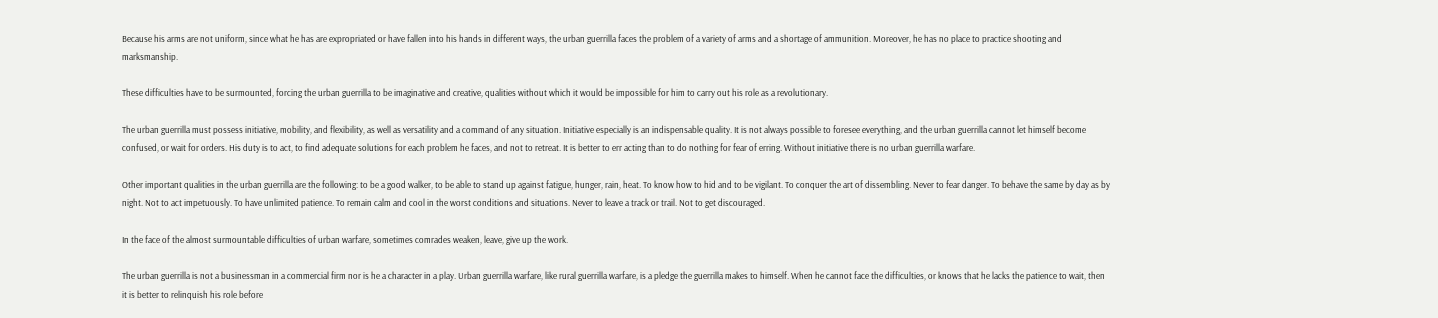Because his arms are not uniform, since what he has are expropriated or have fallen into his hands in different ways, the urban guerrilla faces the problem of a variety of arms and a shortage of ammunition. Moreover, he has no place to practice shooting and marksmanship.

These difficulties have to be surmounted, forcing the urban guerrilla to be imaginative and creative, qualities without which it would be impossible for him to carry out his role as a revolutionary.

The urban guerrilla must possess initiative, mobility, and flexibility, as well as versatility and a command of any situation. Initiative especially is an indispensable quality. It is not always possible to foresee everything, and the urban guerrilla cannot let himself become confused, or wait for orders. His duty is to act, to find adequate solutions for each problem he faces, and not to retreat. It is better to err acting than to do nothing for fear of erring. Without initiative there is no urban guerrilla warfare.

Other important qualities in the urban guerrilla are the following: to be a good walker, to be able to stand up against fatigue, hunger, rain, heat. To know how to hid and to be vigilant. To conquer the art of dissembling. Never to fear danger. To behave the same by day as by night. Not to act impetuously. To have unlimited patience. To remain calm and cool in the worst conditions and situations. Never to leave a track or trail. Not to get discouraged.

In the face of the almost surmountable difficulties of urban warfare, sometimes comrades weaken, leave, give up the work.

The urban guerrilla is not a businessman in a commercial firm nor is he a character in a play. Urban guerrilla warfare, like rural guerrilla warfare, is a pledge the guerrilla makes to himself. When he cannot face the difficulties, or knows that he lacks the patience to wait, then it is better to relinquish his role before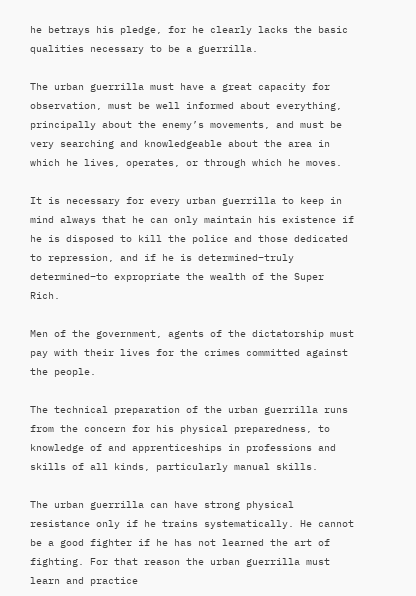he betrays his pledge, for he clearly lacks the basic qualities necessary to be a guerrilla.

The urban guerrilla must have a great capacity for observation, must be well informed about everything, principally about the enemy’s movements, and must be very searching and knowledgeable about the area in which he lives, operates, or through which he moves.

It is necessary for every urban guerrilla to keep in mind always that he can only maintain his existence if he is disposed to kill the police and those dedicated to repression, and if he is determined–truly determined–to expropriate the wealth of the Super Rich.

Men of the government, agents of the dictatorship must pay with their lives for the crimes committed against the people.

The technical preparation of the urban guerrilla runs from the concern for his physical preparedness, to knowledge of and apprenticeships in professions and skills of all kinds, particularly manual skills.

The urban guerrilla can have strong physical resistance only if he trains systematically. He cannot be a good fighter if he has not learned the art of fighting. For that reason the urban guerrilla must learn and practice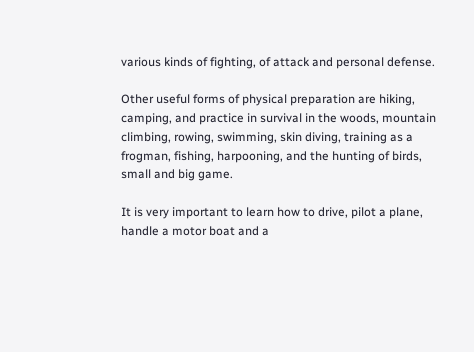various kinds of fighting, of attack and personal defense.

Other useful forms of physical preparation are hiking, camping, and practice in survival in the woods, mountain climbing, rowing, swimming, skin diving, training as a frogman, fishing, harpooning, and the hunting of birds, small and big game.

It is very important to learn how to drive, pilot a plane, handle a motor boat and a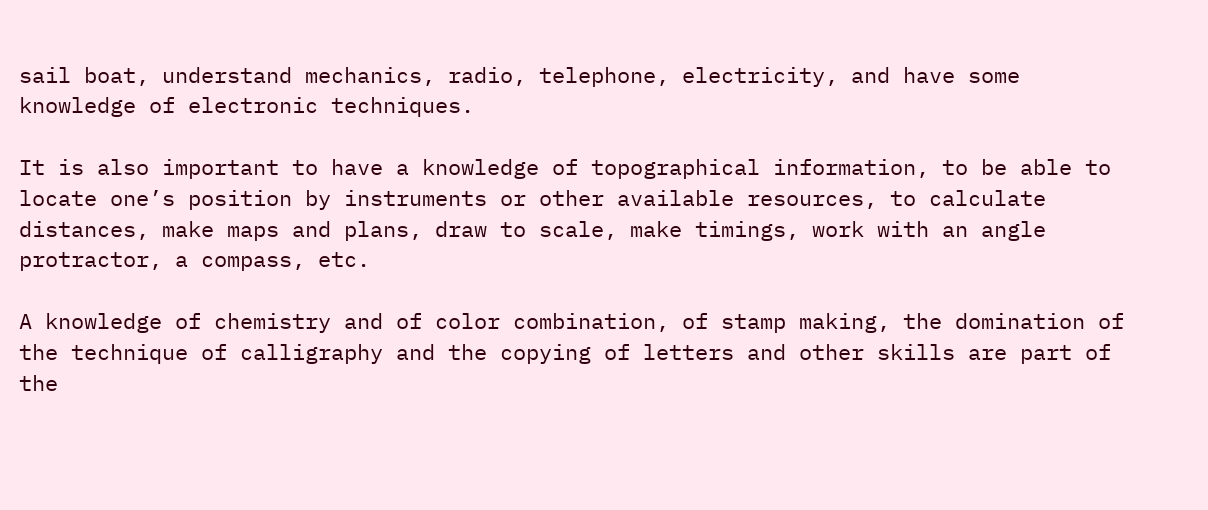sail boat, understand mechanics, radio, telephone, electricity, and have some knowledge of electronic techniques.

It is also important to have a knowledge of topographical information, to be able to locate one’s position by instruments or other available resources, to calculate distances, make maps and plans, draw to scale, make timings, work with an angle protractor, a compass, etc.

A knowledge of chemistry and of color combination, of stamp making, the domination of the technique of calligraphy and the copying of letters and other skills are part of the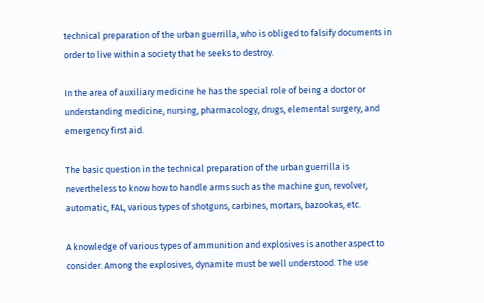technical preparation of the urban guerrilla, who is obliged to falsify documents in order to live within a society that he seeks to destroy.

In the area of auxiliary medicine he has the special role of being a doctor or understanding medicine, nursing, pharmacology, drugs, elemental surgery, and emergency first aid.

The basic question in the technical preparation of the urban guerrilla is nevertheless to know how to handle arms such as the machine gun, revolver, automatic, FAL, various types of shotguns, carbines, mortars, bazookas, etc.

A knowledge of various types of ammunition and explosives is another aspect to consider. Among the explosives, dynamite must be well understood. The use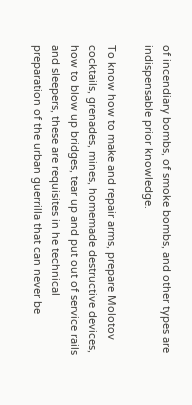of incendiary bombs, of smoke bombs, and other types are indispensable prior knowledge.

To know how to make and repair arms, prepare Molotov cocktails, grenades, mines, homemade destructive devices, how to blow up bridges, tear up and put out of service rails and sleepers, these are requisites in he technical preparation of the urban guerrilla that can never be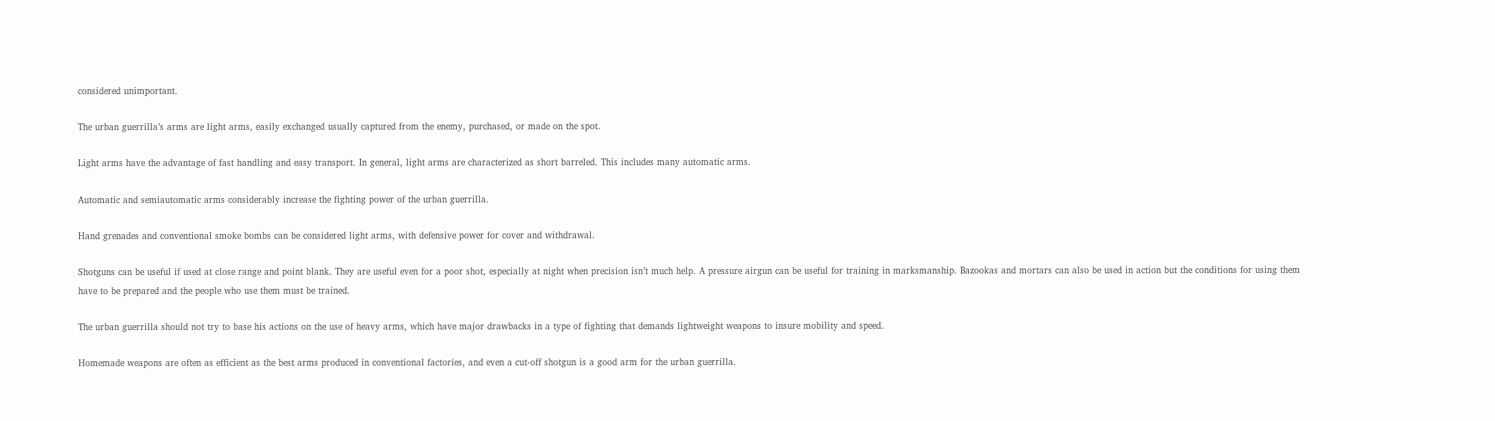considered unimportant.

The urban guerrilla’s arms are light arms, easily exchanged usually captured from the enemy, purchased, or made on the spot.

Light arms have the advantage of fast handling and easy transport. In general, light arms are characterized as short barreled. This includes many automatic arms.

Automatic and semiautomatic arms considerably increase the fighting power of the urban guerrilla.

Hand grenades and conventional smoke bombs can be considered light arms, with defensive power for cover and withdrawal.

Shotguns can be useful if used at close range and point blank. They are useful even for a poor shot, especially at night when precision isn’t much help. A pressure airgun can be useful for training in marksmanship. Bazookas and mortars can also be used in action but the conditions for using them have to be prepared and the people who use them must be trained.

The urban guerrilla should not try to base his actions on the use of heavy arms, which have major drawbacks in a type of fighting that demands lightweight weapons to insure mobility and speed.

Homemade weapons are often as efficient as the best arms produced in conventional factories, and even a cut-off shotgun is a good arm for the urban guerrilla.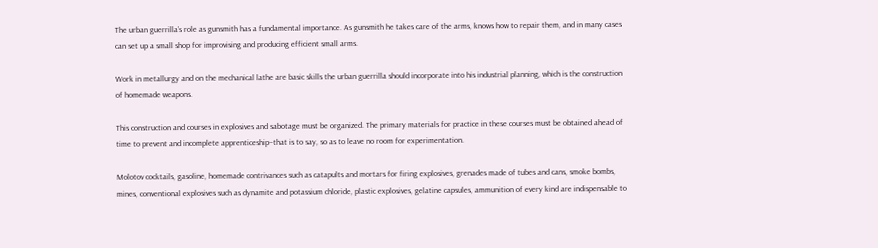The urban guerrilla’s role as gunsmith has a fundamental importance. As gunsmith he takes care of the arms, knows how to repair them, and in many cases can set up a small shop for improvising and producing efficient small arms.

Work in metallurgy and on the mechanical lathe are basic skills the urban guerrilla should incorporate into his industrial planning, which is the construction of homemade weapons.

This construction and courses in explosives and sabotage must be organized. The primary materials for practice in these courses must be obtained ahead of time to prevent and incomplete apprenticeship–that is to say, so as to leave no room for experimentation.

Molotov cocktails, gasoline, homemade contrivances such as catapults and mortars for firing explosives, grenades made of tubes and cans, smoke bombs, mines, conventional explosives such as dynamite and potassium chloride, plastic explosives, gelatine capsules, ammunition of every kind are indispensable to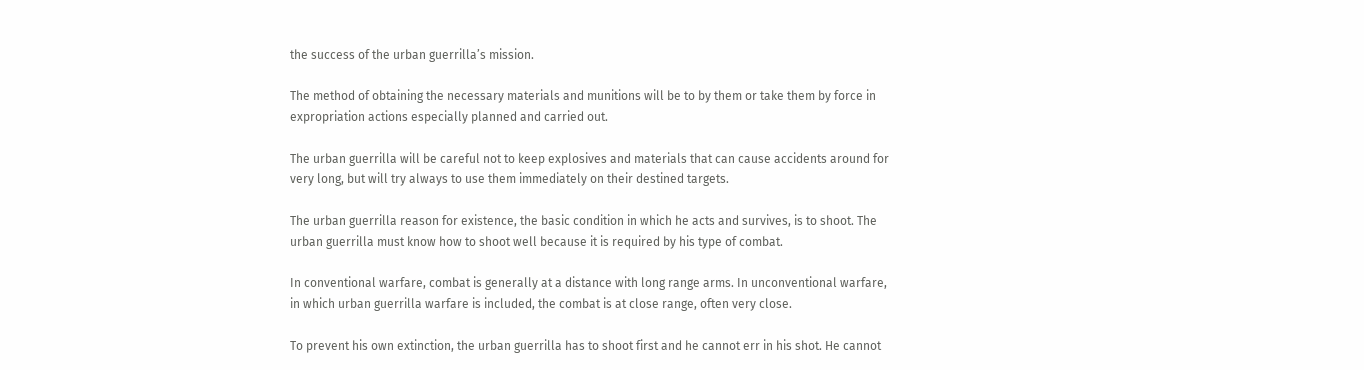the success of the urban guerrilla’s mission.

The method of obtaining the necessary materials and munitions will be to by them or take them by force in expropriation actions especially planned and carried out.

The urban guerrilla will be careful not to keep explosives and materials that can cause accidents around for very long, but will try always to use them immediately on their destined targets.

The urban guerrilla reason for existence, the basic condition in which he acts and survives, is to shoot. The urban guerrilla must know how to shoot well because it is required by his type of combat.

In conventional warfare, combat is generally at a distance with long range arms. In unconventional warfare, in which urban guerrilla warfare is included, the combat is at close range, often very close.

To prevent his own extinction, the urban guerrilla has to shoot first and he cannot err in his shot. He cannot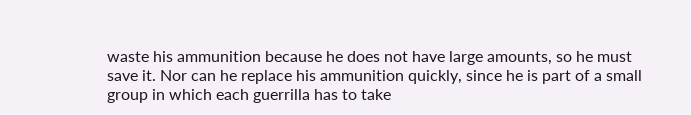waste his ammunition because he does not have large amounts, so he must save it. Nor can he replace his ammunition quickly, since he is part of a small group in which each guerrilla has to take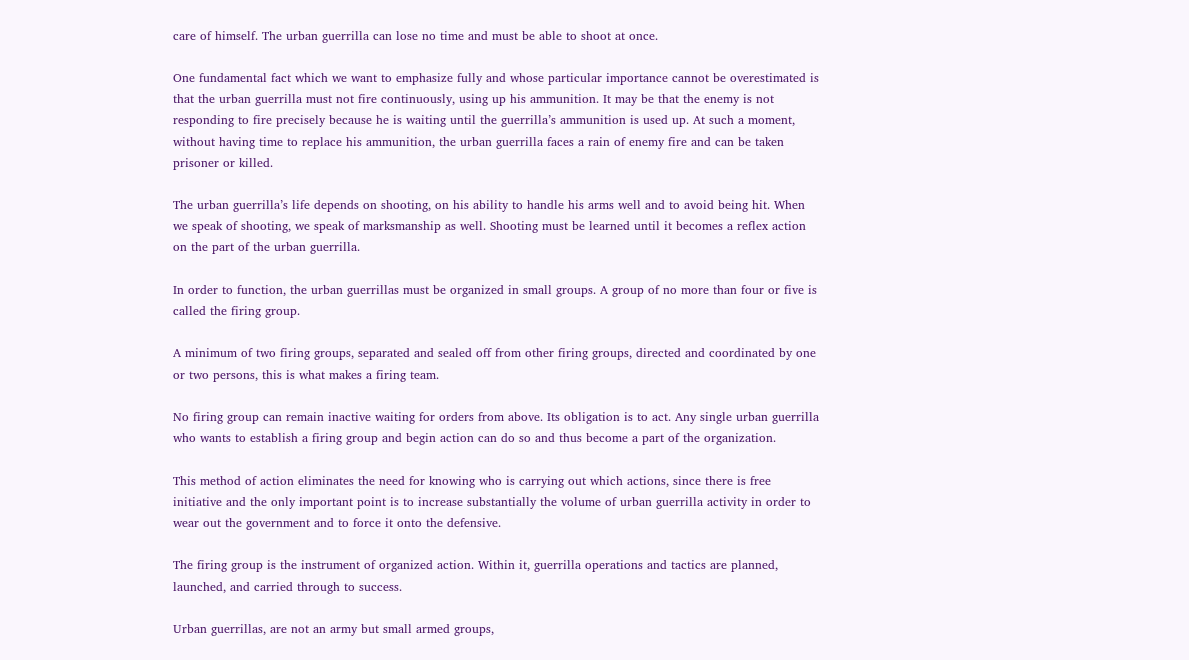care of himself. The urban guerrilla can lose no time and must be able to shoot at once.

One fundamental fact which we want to emphasize fully and whose particular importance cannot be overestimated is that the urban guerrilla must not fire continuously, using up his ammunition. It may be that the enemy is not responding to fire precisely because he is waiting until the guerrilla’s ammunition is used up. At such a moment, without having time to replace his ammunition, the urban guerrilla faces a rain of enemy fire and can be taken prisoner or killed.

The urban guerrilla’s life depends on shooting, on his ability to handle his arms well and to avoid being hit. When we speak of shooting, we speak of marksmanship as well. Shooting must be learned until it becomes a reflex action on the part of the urban guerrilla.

In order to function, the urban guerrillas must be organized in small groups. A group of no more than four or five is called the firing group.

A minimum of two firing groups, separated and sealed off from other firing groups, directed and coordinated by one or two persons, this is what makes a firing team.

No firing group can remain inactive waiting for orders from above. Its obligation is to act. Any single urban guerrilla who wants to establish a firing group and begin action can do so and thus become a part of the organization.

This method of action eliminates the need for knowing who is carrying out which actions, since there is free initiative and the only important point is to increase substantially the volume of urban guerrilla activity in order to wear out the government and to force it onto the defensive.

The firing group is the instrument of organized action. Within it, guerrilla operations and tactics are planned, launched, and carried through to success.

Urban guerrillas, are not an army but small armed groups,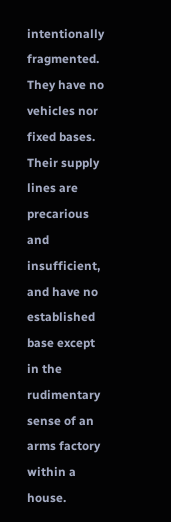intentionally fragmented. They have no vehicles nor fixed bases. Their supply lines are precarious and insufficient, and have no established base except in the rudimentary sense of an arms factory within a house.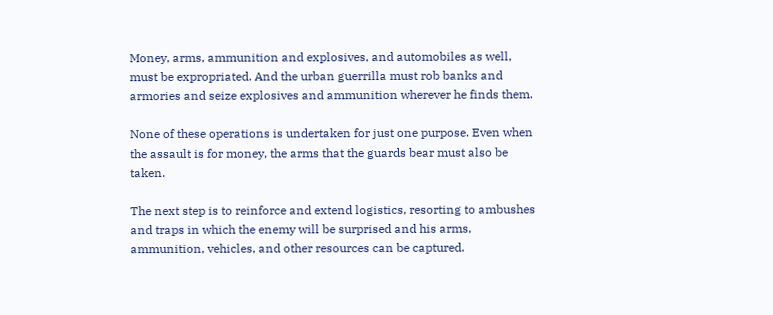Money, arms, ammunition and explosives, and automobiles as well, must be expropriated. And the urban guerrilla must rob banks and armories and seize explosives and ammunition wherever he finds them.

None of these operations is undertaken for just one purpose. Even when the assault is for money, the arms that the guards bear must also be taken.

The next step is to reinforce and extend logistics, resorting to ambushes and traps in which the enemy will be surprised and his arms, ammunition, vehicles, and other resources can be captured.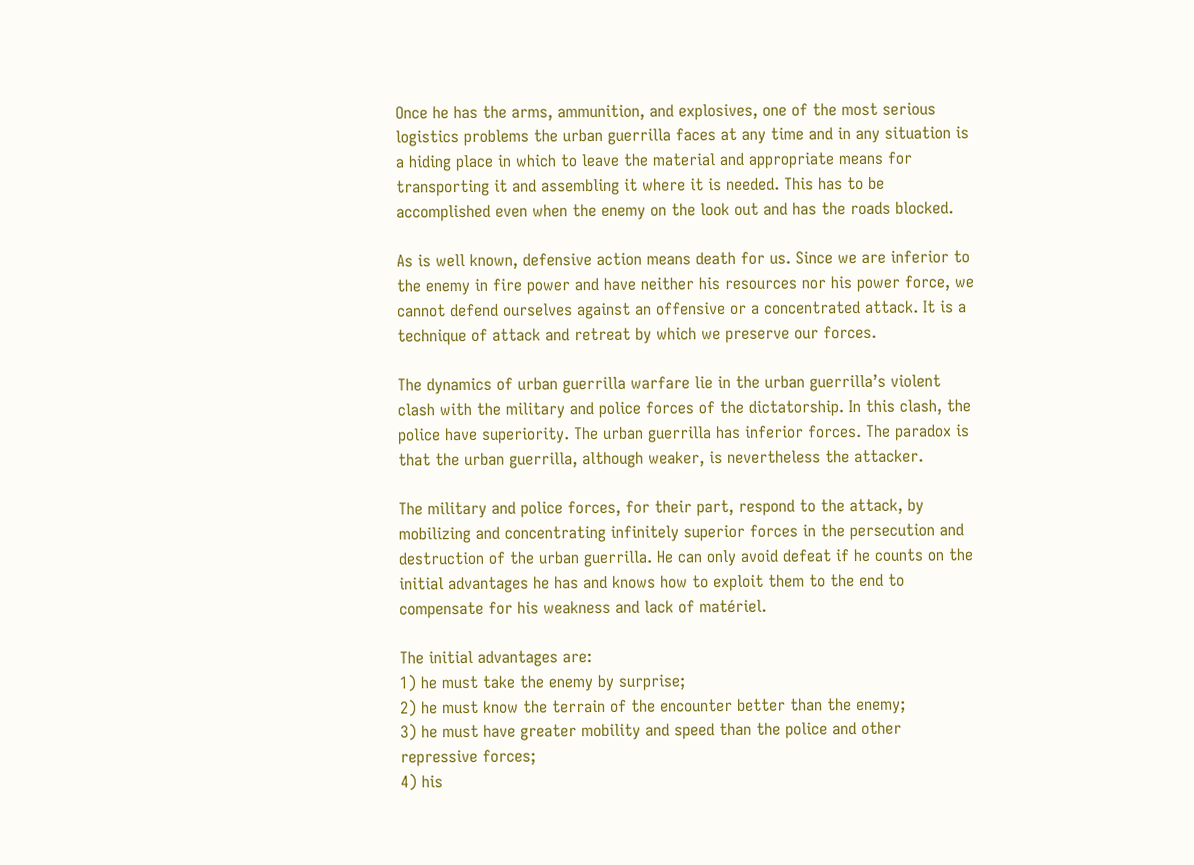Once he has the arms, ammunition, and explosives, one of the most serious logistics problems the urban guerrilla faces at any time and in any situation is a hiding place in which to leave the material and appropriate means for transporting it and assembling it where it is needed. This has to be accomplished even when the enemy on the look out and has the roads blocked.

As is well known, defensive action means death for us. Since we are inferior to the enemy in fire power and have neither his resources nor his power force, we cannot defend ourselves against an offensive or a concentrated attack. It is a technique of attack and retreat by which we preserve our forces.

The dynamics of urban guerrilla warfare lie in the urban guerrilla’s violent clash with the military and police forces of the dictatorship. In this clash, the police have superiority. The urban guerrilla has inferior forces. The paradox is that the urban guerrilla, although weaker, is nevertheless the attacker.

The military and police forces, for their part, respond to the attack, by mobilizing and concentrating infinitely superior forces in the persecution and destruction of the urban guerrilla. He can only avoid defeat if he counts on the initial advantages he has and knows how to exploit them to the end to compensate for his weakness and lack of matériel.

The initial advantages are:
1) he must take the enemy by surprise;
2) he must know the terrain of the encounter better than the enemy;
3) he must have greater mobility and speed than the police and other repressive forces;
4) his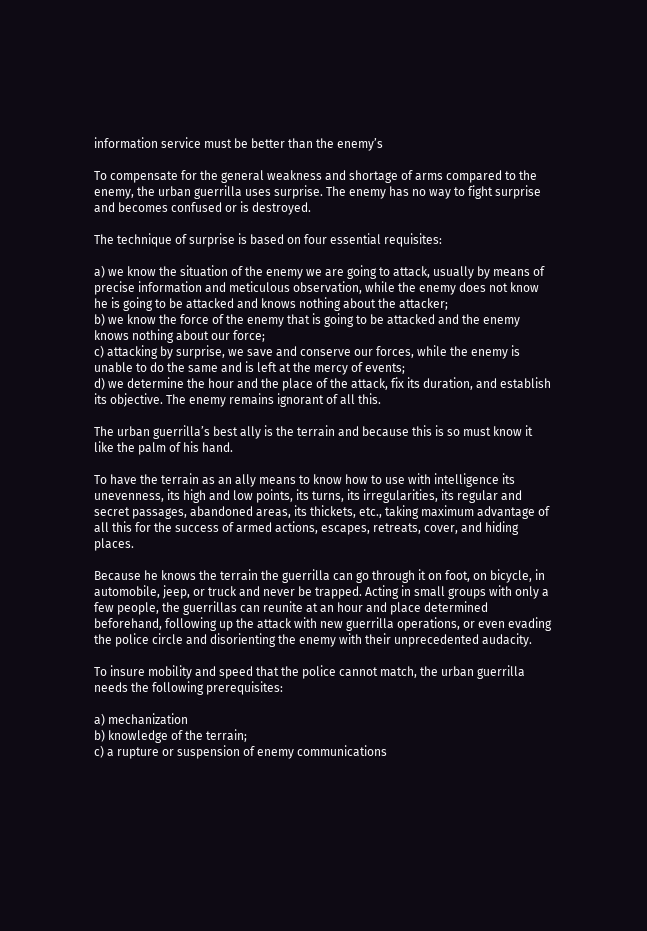information service must be better than the enemy’s

To compensate for the general weakness and shortage of arms compared to the enemy, the urban guerrilla uses surprise. The enemy has no way to fight surprise and becomes confused or is destroyed.

The technique of surprise is based on four essential requisites:

a) we know the situation of the enemy we are going to attack, usually by means of precise information and meticulous observation, while the enemy does not know he is going to be attacked and knows nothing about the attacker;
b) we know the force of the enemy that is going to be attacked and the enemy knows nothing about our force;
c) attacking by surprise, we save and conserve our forces, while the enemy is unable to do the same and is left at the mercy of events;
d) we determine the hour and the place of the attack, fix its duration, and establish its objective. The enemy remains ignorant of all this.

The urban guerrilla’s best ally is the terrain and because this is so must know it like the palm of his hand.

To have the terrain as an ally means to know how to use with intelligence its unevenness, its high and low points, its turns, its irregularities, its regular and secret passages, abandoned areas, its thickets, etc., taking maximum advantage of all this for the success of armed actions, escapes, retreats, cover, and hiding places.

Because he knows the terrain the guerrilla can go through it on foot, on bicycle, in automobile, jeep, or truck and never be trapped. Acting in small groups with only a few people, the guerrillas can reunite at an hour and place determined beforehand, following up the attack with new guerrilla operations, or even evading the police circle and disorienting the enemy with their unprecedented audacity.

To insure mobility and speed that the police cannot match, the urban guerrilla needs the following prerequisites:

a) mechanization
b) knowledge of the terrain;
c) a rupture or suspension of enemy communications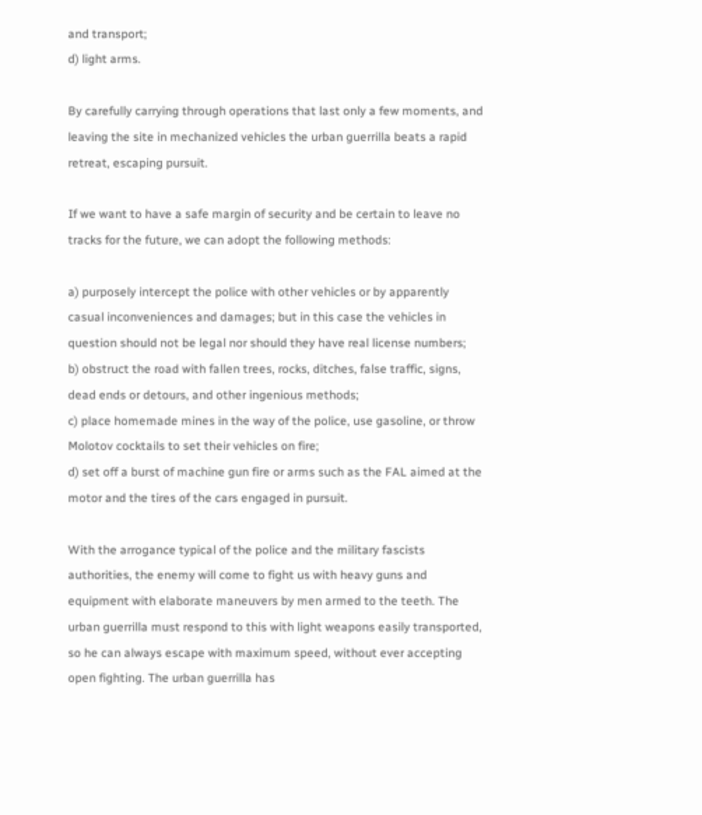and transport;
d) light arms.

By carefully carrying through operations that last only a few moments, and leaving the site in mechanized vehicles the urban guerrilla beats a rapid retreat, escaping pursuit.

If we want to have a safe margin of security and be certain to leave no tracks for the future, we can adopt the following methods:

a) purposely intercept the police with other vehicles or by apparently casual inconveniences and damages; but in this case the vehicles in question should not be legal nor should they have real license numbers;
b) obstruct the road with fallen trees, rocks, ditches, false traffic, signs, dead ends or detours, and other ingenious methods;
c) place homemade mines in the way of the police, use gasoline, or throw Molotov cocktails to set their vehicles on fire;
d) set off a burst of machine gun fire or arms such as the FAL aimed at the motor and the tires of the cars engaged in pursuit.

With the arrogance typical of the police and the military fascists authorities, the enemy will come to fight us with heavy guns and equipment with elaborate maneuvers by men armed to the teeth. The urban guerrilla must respond to this with light weapons easily transported, so he can always escape with maximum speed, without ever accepting open fighting. The urban guerrilla has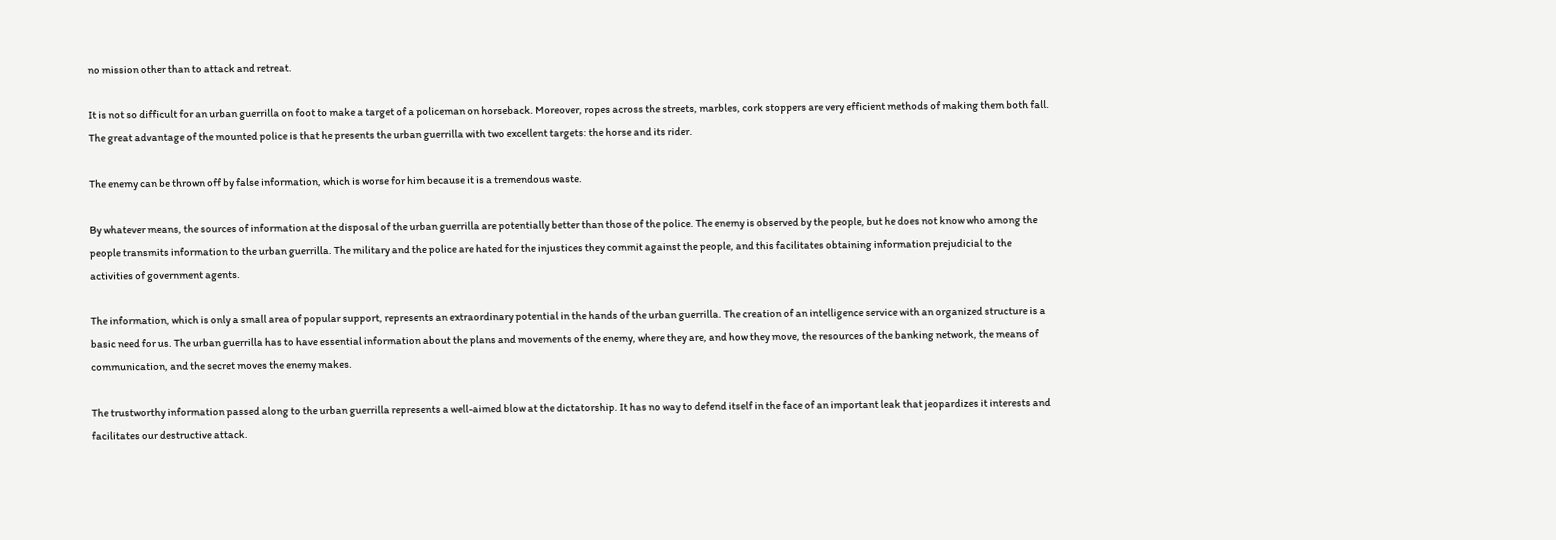no mission other than to attack and retreat.

It is not so difficult for an urban guerrilla on foot to make a target of a policeman on horseback. Moreover, ropes across the streets, marbles, cork stoppers are very efficient methods of making them both fall. The great advantage of the mounted police is that he presents the urban guerrilla with two excellent targets: the horse and its rider.

The enemy can be thrown off by false information, which is worse for him because it is a tremendous waste.

By whatever means, the sources of information at the disposal of the urban guerrilla are potentially better than those of the police. The enemy is observed by the people, but he does not know who among the people transmits information to the urban guerrilla. The military and the police are hated for the injustices they commit against the people, and this facilitates obtaining information prejudicial to the activities of government agents.

The information, which is only a small area of popular support, represents an extraordinary potential in the hands of the urban guerrilla. The creation of an intelligence service with an organized structure is a basic need for us. The urban guerrilla has to have essential information about the plans and movements of the enemy, where they are, and how they move, the resources of the banking network, the means of communication, and the secret moves the enemy makes.

The trustworthy information passed along to the urban guerrilla represents a well-aimed blow at the dictatorship. It has no way to defend itself in the face of an important leak that jeopardizes it interests and facilitates our destructive attack.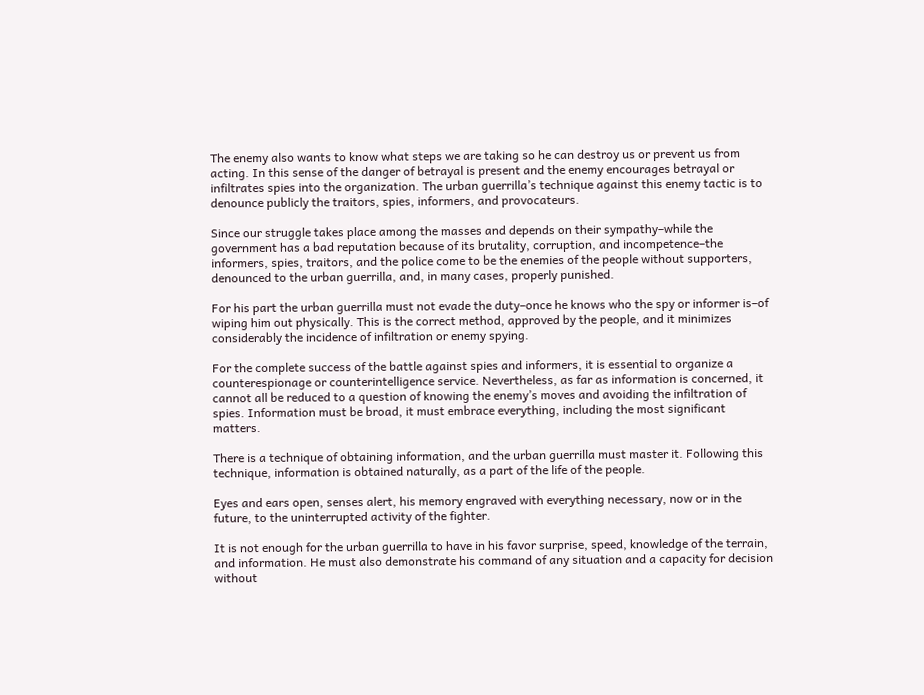The enemy also wants to know what steps we are taking so he can destroy us or prevent us from acting. In this sense of the danger of betrayal is present and the enemy encourages betrayal or infiltrates spies into the organization. The urban guerrilla’s technique against this enemy tactic is to denounce publicly the traitors, spies, informers, and provocateurs.

Since our struggle takes place among the masses and depends on their sympathy–while the government has a bad reputation because of its brutality, corruption, and incompetence–the informers, spies, traitors, and the police come to be the enemies of the people without supporters, denounced to the urban guerrilla, and, in many cases, properly punished.

For his part the urban guerrilla must not evade the duty–once he knows who the spy or informer is–of wiping him out physically. This is the correct method, approved by the people, and it minimizes considerably the incidence of infiltration or enemy spying.

For the complete success of the battle against spies and informers, it is essential to organize a counterespionage or counterintelligence service. Nevertheless, as far as information is concerned, it cannot all be reduced to a question of knowing the enemy’s moves and avoiding the infiltration of spies. Information must be broad, it must embrace everything, including the most significant matters.

There is a technique of obtaining information, and the urban guerrilla must master it. Following this technique, information is obtained naturally, as a part of the life of the people.

Eyes and ears open, senses alert, his memory engraved with everything necessary, now or in the future, to the uninterrupted activity of the fighter.

It is not enough for the urban guerrilla to have in his favor surprise, speed, knowledge of the terrain, and information. He must also demonstrate his command of any situation and a capacity for decision without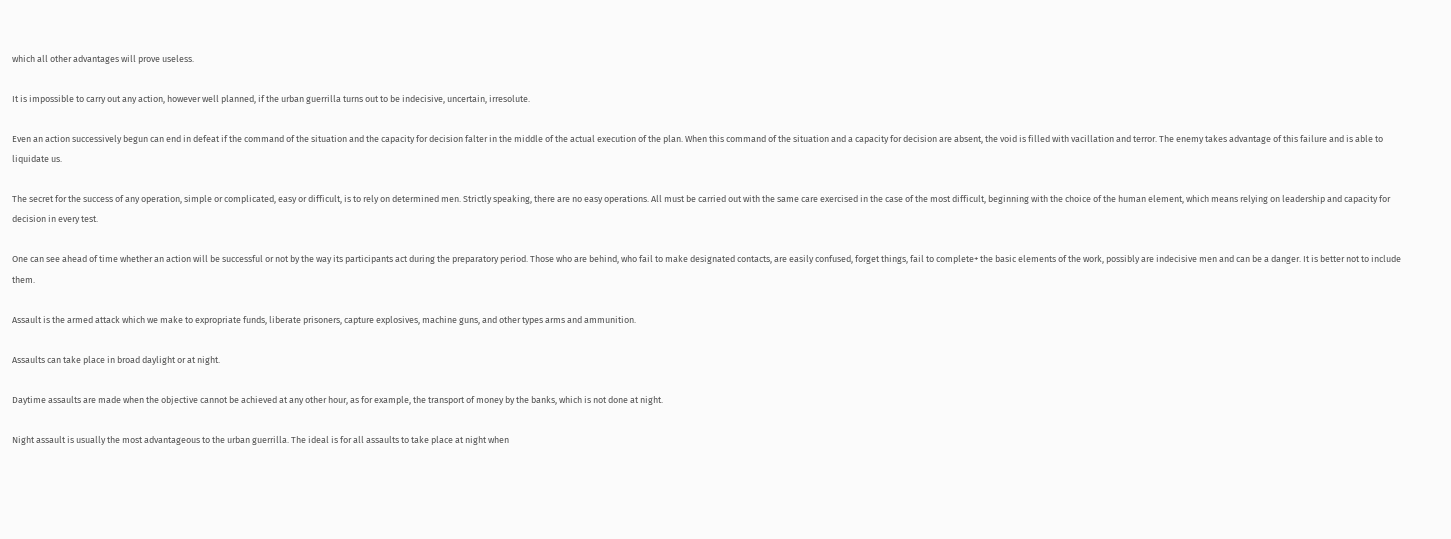which all other advantages will prove useless.

It is impossible to carry out any action, however well planned, if the urban guerrilla turns out to be indecisive, uncertain, irresolute.

Even an action successively begun can end in defeat if the command of the situation and the capacity for decision falter in the middle of the actual execution of the plan. When this command of the situation and a capacity for decision are absent, the void is filled with vacillation and terror. The enemy takes advantage of this failure and is able to liquidate us.

The secret for the success of any operation, simple or complicated, easy or difficult, is to rely on determined men. Strictly speaking, there are no easy operations. All must be carried out with the same care exercised in the case of the most difficult, beginning with the choice of the human element, which means relying on leadership and capacity for decision in every test.

One can see ahead of time whether an action will be successful or not by the way its participants act during the preparatory period. Those who are behind, who fail to make designated contacts, are easily confused, forget things, fail to complete+ the basic elements of the work, possibly are indecisive men and can be a danger. It is better not to include them.

Assault is the armed attack which we make to expropriate funds, liberate prisoners, capture explosives, machine guns, and other types arms and ammunition.

Assaults can take place in broad daylight or at night.

Daytime assaults are made when the objective cannot be achieved at any other hour, as for example, the transport of money by the banks, which is not done at night.

Night assault is usually the most advantageous to the urban guerrilla. The ideal is for all assaults to take place at night when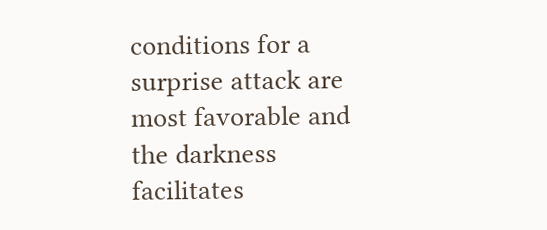conditions for a surprise attack are most favorable and the darkness facilitates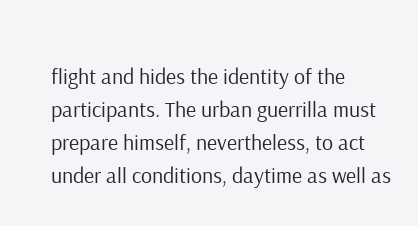flight and hides the identity of the participants. The urban guerrilla must prepare himself, nevertheless, to act under all conditions, daytime as well as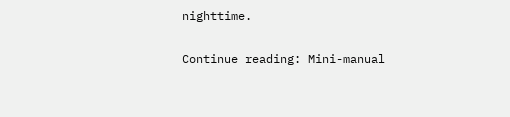nighttime.

Continue reading: Mini-manual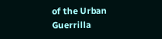of the Urban Guerrilla